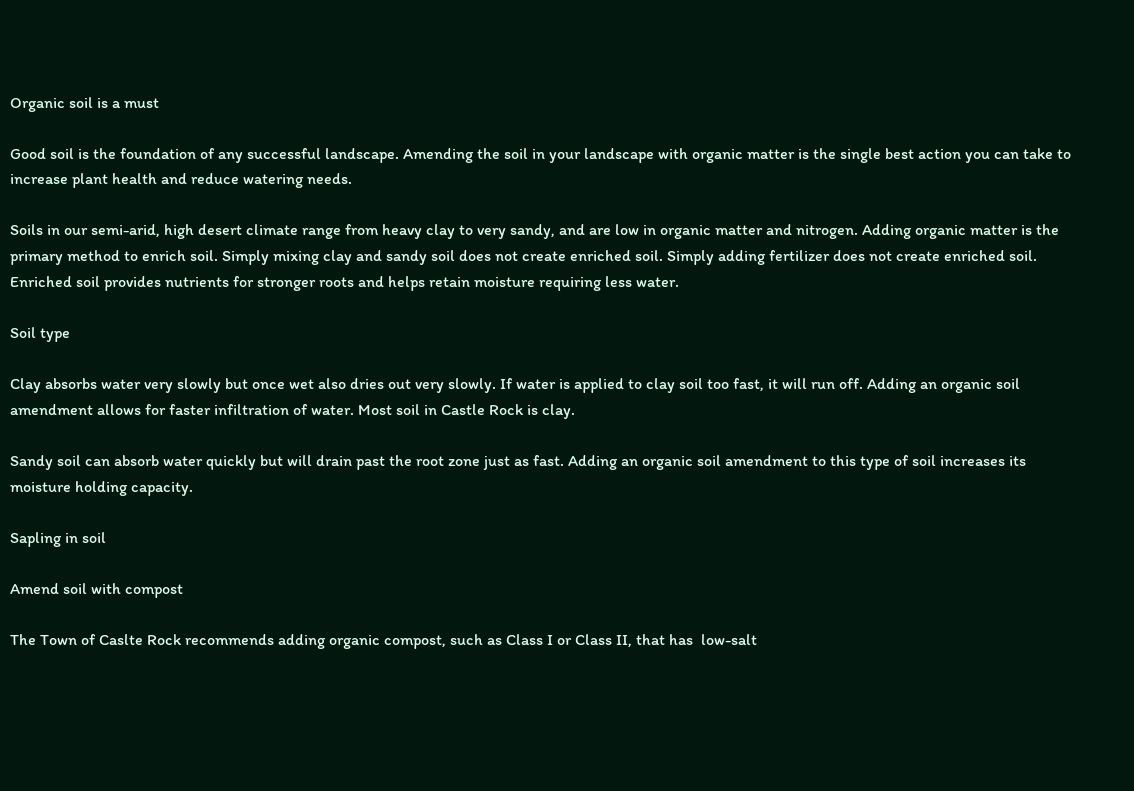Organic soil is a must

Good soil is the foundation of any successful landscape. Amending the soil in your landscape with organic matter is the single best action you can take to increase plant health and reduce watering needs.

Soils in our semi-arid, high desert climate range from heavy clay to very sandy, and are low in organic matter and nitrogen. Adding organic matter is the primary method to enrich soil. Simply mixing clay and sandy soil does not create enriched soil. Simply adding fertilizer does not create enriched soil. Enriched soil provides nutrients for stronger roots and helps retain moisture requiring less water.

Soil type

Clay absorbs water very slowly but once wet also dries out very slowly. If water is applied to clay soil too fast, it will run off. Adding an organic soil amendment allows for faster infiltration of water. Most soil in Castle Rock is clay.

Sandy soil can absorb water quickly but will drain past the root zone just as fast. Adding an organic soil amendment to this type of soil increases its moisture holding capacity.

Sapling in soil

Amend soil with compost

The Town of Caslte Rock recommends adding organic compost, such as Class I or Class II, that has  low-salt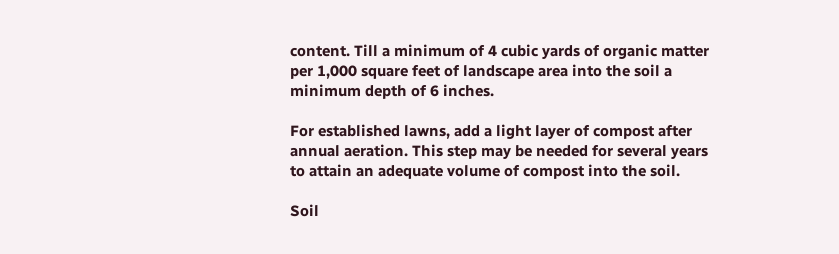content. Till a minimum of 4 cubic yards of organic matter per 1,000 square feet of landscape area into the soil a minimum depth of 6 inches.

For established lawns, add a light layer of compost after annual aeration. This step may be needed for several years to attain an adequate volume of compost into the soil.

Soil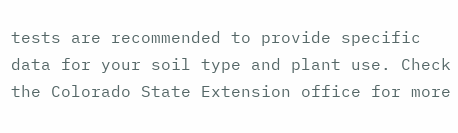tests are recommended to provide specific data for your soil type and plant use. Check the Colorado State Extension office for more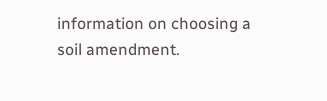information on choosing a soil amendment.